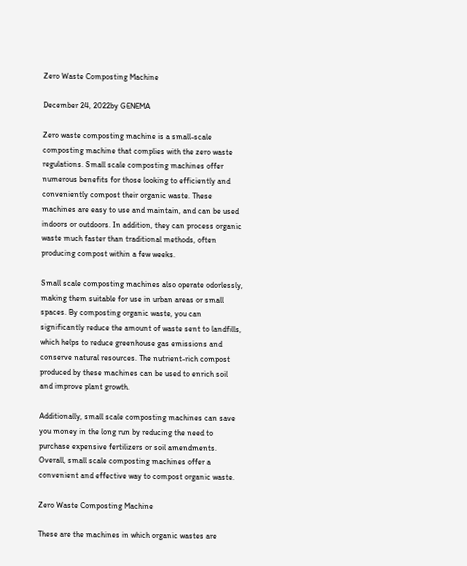Zero Waste Composting Machine

December 24, 2022by GENEMA

Zero waste composting machine is a small-scale composting machine that complies with the zero waste regulations. Small scale composting machines offer numerous benefits for those looking to efficiently and conveniently compost their organic waste. These machines are easy to use and maintain, and can be used indoors or outdoors. In addition, they can process organic waste much faster than traditional methods, often producing compost within a few weeks.

Small scale composting machines also operate odorlessly, making them suitable for use in urban areas or small spaces. By composting organic waste, you can significantly reduce the amount of waste sent to landfills, which helps to reduce greenhouse gas emissions and conserve natural resources. The nutrient-rich compost produced by these machines can be used to enrich soil and improve plant growth.

Additionally, small scale composting machines can save you money in the long run by reducing the need to purchase expensive fertilizers or soil amendments. Overall, small scale composting machines offer a convenient and effective way to compost organic waste.

Zero Waste Composting Machine

These are the machines in which organic wastes are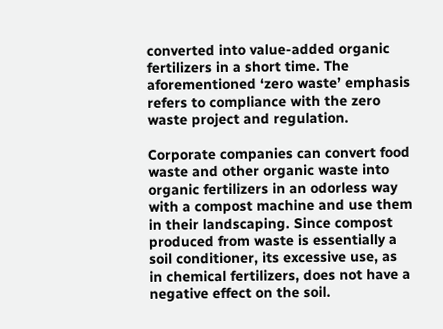converted into value-added organic fertilizers in a short time. The aforementioned ‘zero waste’ emphasis refers to compliance with the zero waste project and regulation.

Corporate companies can convert food waste and other organic waste into organic fertilizers in an odorless way with a compost machine and use them in their landscaping. Since compost produced from waste is essentially a soil conditioner, its excessive use, as in chemical fertilizers, does not have a negative effect on the soil.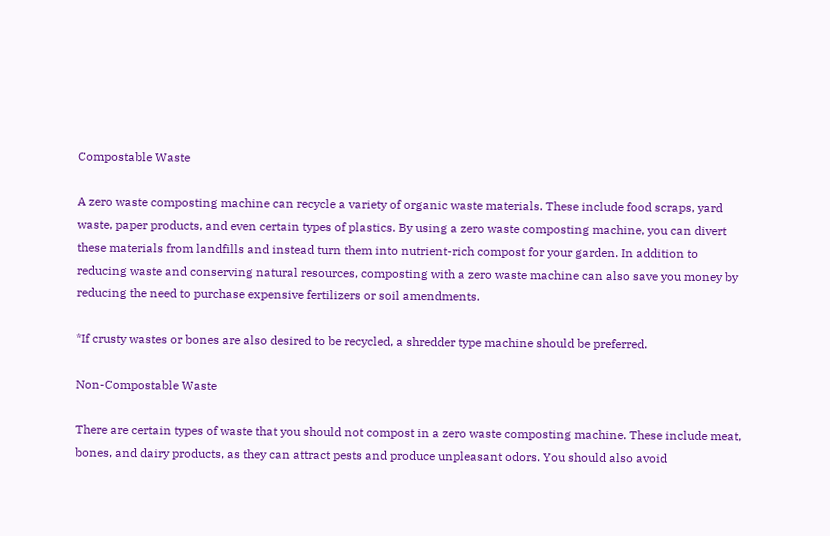Compostable Waste

A zero waste composting machine can recycle a variety of organic waste materials. These include food scraps, yard waste, paper products, and even certain types of plastics. By using a zero waste composting machine, you can divert these materials from landfills and instead turn them into nutrient-rich compost for your garden. In addition to reducing waste and conserving natural resources, composting with a zero waste machine can also save you money by reducing the need to purchase expensive fertilizers or soil amendments.

*If crusty wastes or bones are also desired to be recycled, a shredder type machine should be preferred.

Non-Compostable Waste

There are certain types of waste that you should not compost in a zero waste composting machine. These include meat, bones, and dairy products, as they can attract pests and produce unpleasant odors. You should also avoid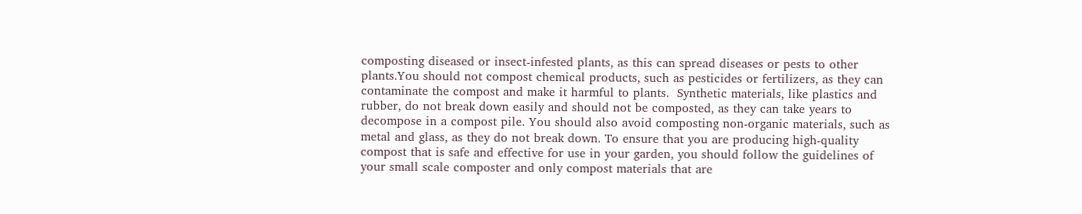composting diseased or insect-infested plants, as this can spread diseases or pests to other plants.You should not compost chemical products, such as pesticides or fertilizers, as they can contaminate the compost and make it harmful to plants.  Synthetic materials, like plastics and rubber, do not break down easily and should not be composted, as they can take years to decompose in a compost pile. You should also avoid composting non-organic materials, such as metal and glass, as they do not break down. To ensure that you are producing high-quality compost that is safe and effective for use in your garden, you should follow the guidelines of your small scale composter and only compost materials that are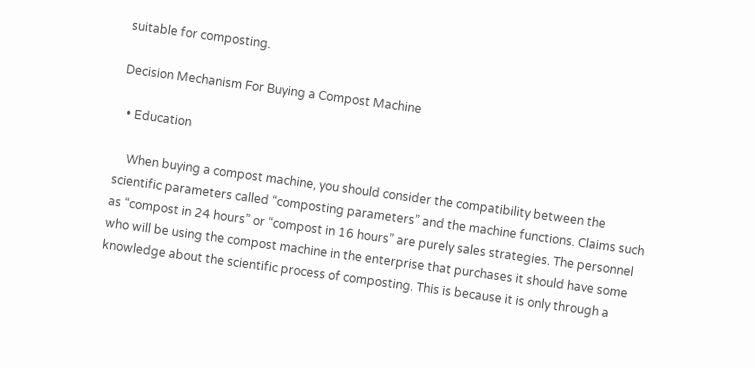suitable for composting.

Decision Mechanism For Buying a Compost Machine

  • Education

    When buying a compost machine, you should consider the compatibility between the scientific parameters called “composting parameters” and the machine functions. Claims such as “compost in 24 hours” or “compost in 16 hours” are purely sales strategies. The personnel who will be using the compost machine in the enterprise that purchases it should have some knowledge about the scientific process of composting. This is because it is only through a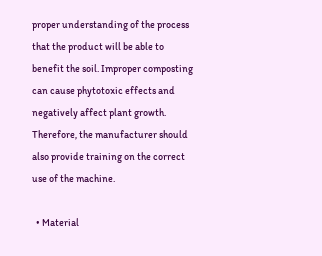proper understanding of the process that the product will be able to benefit the soil. Improper composting can cause phytotoxic effects and negatively affect plant growth. Therefore, the manufacturer should also provide training on the correct use of the machine.

  • Material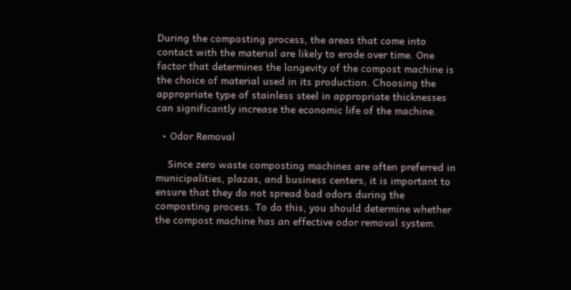During the composting process, the areas that come into contact with the material are likely to erode over time. One factor that determines the longevity of the compost machine is the choice of material used in its production. Choosing the appropriate type of stainless steel in appropriate thicknesses can significantly increase the economic life of the machine.

  • Odor Removal

    Since zero waste composting machines are often preferred in municipalities, plazas, and business centers, it is important to ensure that they do not spread bad odors during the composting process. To do this, you should determine whether the compost machine has an effective odor removal system.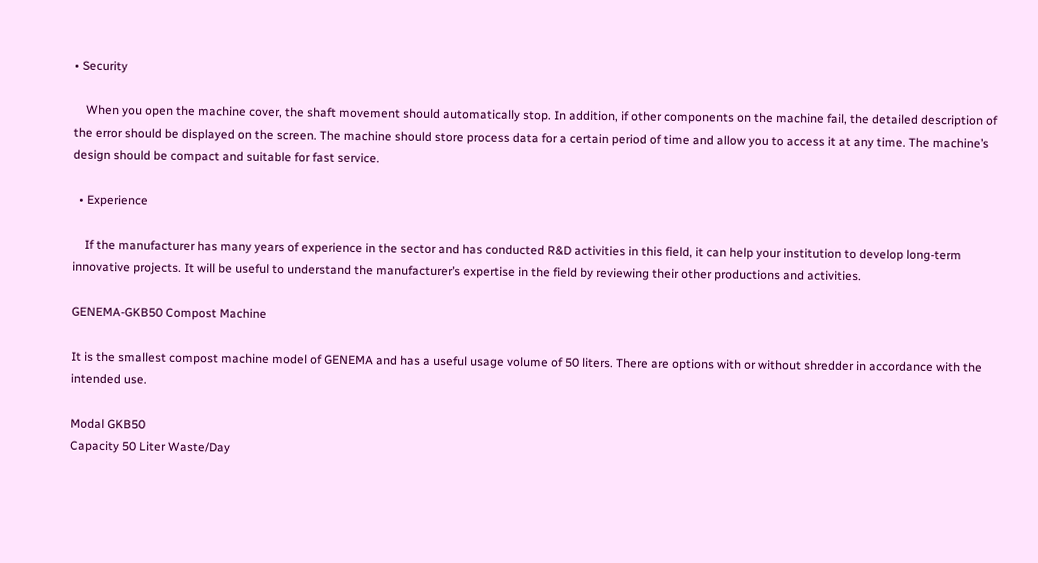• Security

    When you open the machine cover, the shaft movement should automatically stop. In addition, if other components on the machine fail, the detailed description of the error should be displayed on the screen. The machine should store process data for a certain period of time and allow you to access it at any time. The machine’s design should be compact and suitable for fast service.

  • Experience

    If the manufacturer has many years of experience in the sector and has conducted R&D activities in this field, it can help your institution to develop long-term innovative projects. It will be useful to understand the manufacturer’s expertise in the field by reviewing their other productions and activities.

GENEMA-GKB50 Compost Machine

It is the smallest compost machine model of GENEMA and has a useful usage volume of 50 liters. There are options with or without shredder in accordance with the intended use.

Modal GKB50
Capacity 50 Liter Waste/Day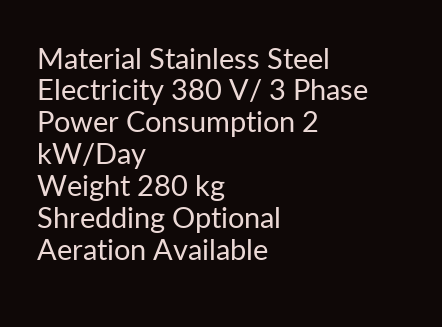Material Stainless Steel
Electricity 380 V/ 3 Phase
Power Consumption 2 kW/Day
Weight 280 kg
Shredding Optional
Aeration Available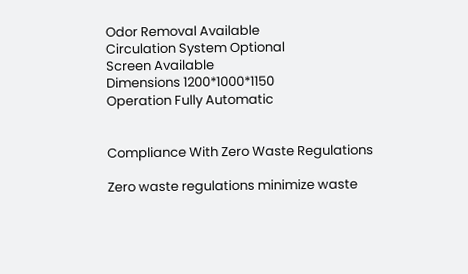Odor Removal Available
Circulation System Optional
Screen Available
Dimensions 1200*1000*1150
Operation Fully Automatic


Compliance With Zero Waste Regulations

Zero waste regulations minimize waste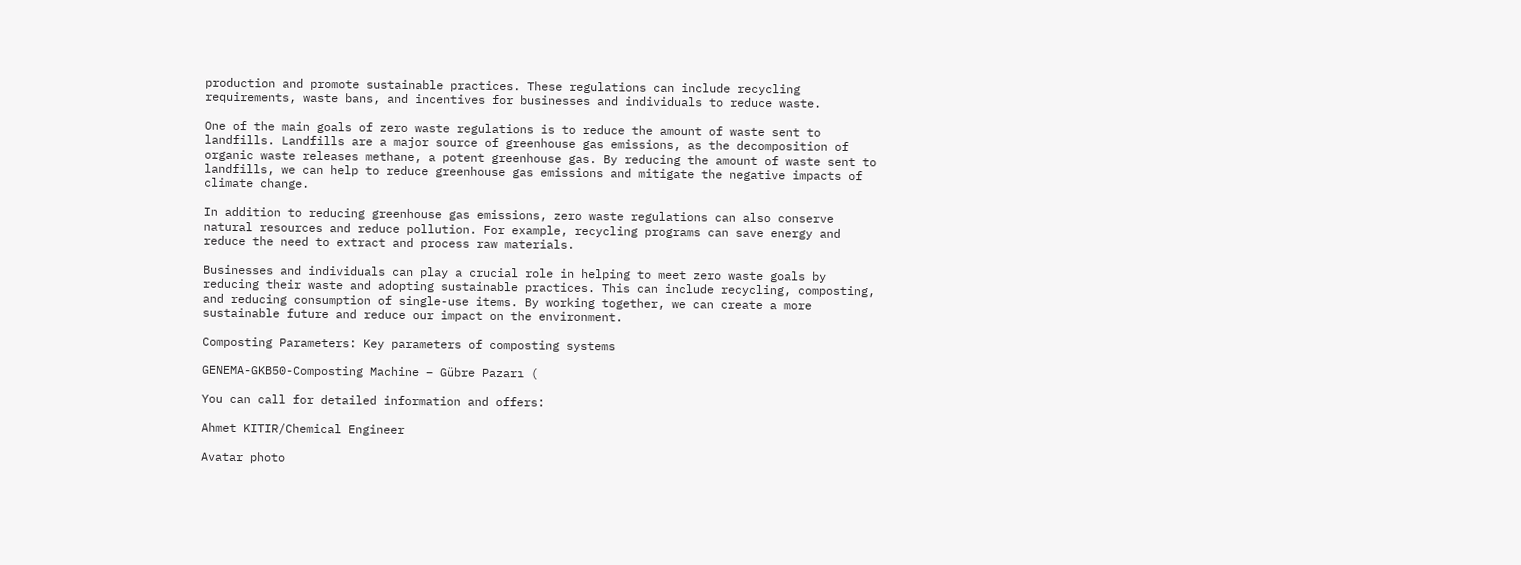production and promote sustainable practices. These regulations can include recycling requirements, waste bans, and incentives for businesses and individuals to reduce waste.

One of the main goals of zero waste regulations is to reduce the amount of waste sent to landfills. Landfills are a major source of greenhouse gas emissions, as the decomposition of organic waste releases methane, a potent greenhouse gas. By reducing the amount of waste sent to landfills, we can help to reduce greenhouse gas emissions and mitigate the negative impacts of climate change.

In addition to reducing greenhouse gas emissions, zero waste regulations can also conserve natural resources and reduce pollution. For example, recycling programs can save energy and reduce the need to extract and process raw materials.

Businesses and individuals can play a crucial role in helping to meet zero waste goals by reducing their waste and adopting sustainable practices. This can include recycling, composting, and reducing consumption of single-use items. By working together, we can create a more sustainable future and reduce our impact on the environment.

Composting Parameters: Key parameters of composting systems

GENEMA-GKB50-Composting Machine – Gübre Pazarı (

You can call for detailed information and offers:

Ahmet KITIR/Chemical Engineer

Avatar photo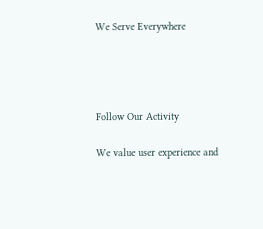We Serve Everywhere




Follow Our Activity

We value user experience and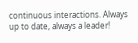continuous interactions. Always up to date, always a leader!